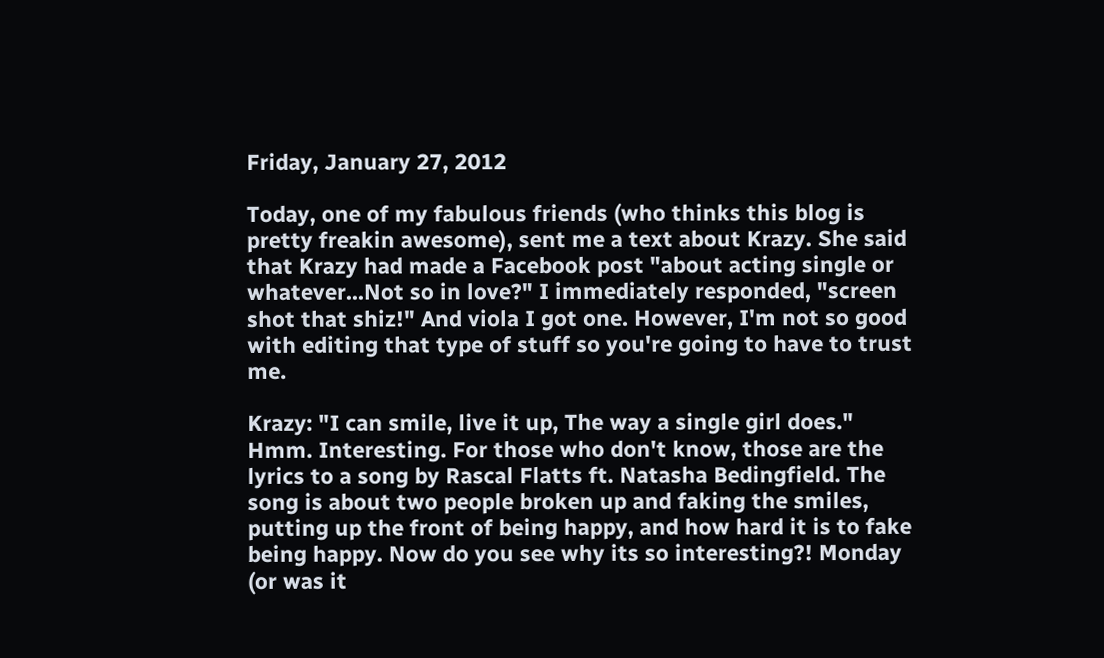Friday, January 27, 2012

Today, one of my fabulous friends (who thinks this blog is pretty freakin awesome), sent me a text about Krazy. She said that Krazy had made a Facebook post "about acting single or whatever...Not so in love?" I immediately responded, "screen shot that shiz!" And viola I got one. However, I'm not so good with editing that type of stuff so you're going to have to trust me.

Krazy: "I can smile, live it up, The way a single girl does." Hmm. Interesting. For those who don't know, those are the lyrics to a song by Rascal Flatts ft. Natasha Bedingfield. The song is about two people broken up and faking the smiles, putting up the front of being happy, and how hard it is to fake being happy. Now do you see why its so interesting?! Monday (or was it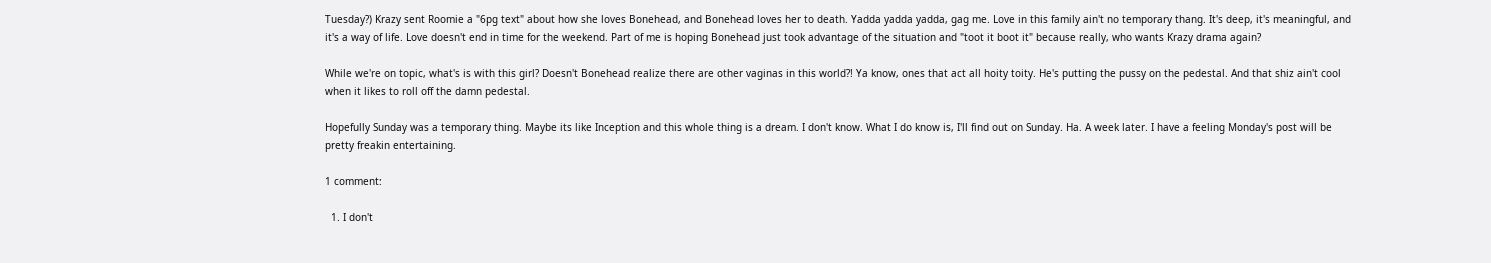Tuesday?) Krazy sent Roomie a "6pg text" about how she loves Bonehead, and Bonehead loves her to death. Yadda yadda yadda, gag me. Love in this family ain't no temporary thang. It's deep, it's meaningful, and it's a way of life. Love doesn't end in time for the weekend. Part of me is hoping Bonehead just took advantage of the situation and "toot it boot it" because really, who wants Krazy drama again?

While we're on topic, what's is with this girl? Doesn't Bonehead realize there are other vaginas in this world?! Ya know, ones that act all hoity toity. He's putting the pussy on the pedestal. And that shiz ain't cool when it likes to roll off the damn pedestal.

Hopefully Sunday was a temporary thing. Maybe its like Inception and this whole thing is a dream. I don't know. What I do know is, I'll find out on Sunday. Ha. A week later. I have a feeling Monday's post will be pretty freakin entertaining.

1 comment:

  1. I don't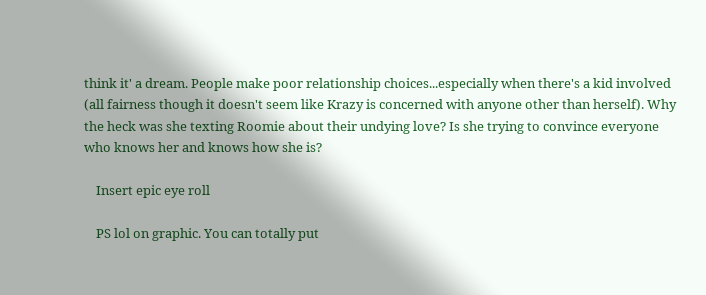think it' a dream. People make poor relationship choices...especially when there's a kid involved (all fairness though it doesn't seem like Krazy is concerned with anyone other than herself). Why the heck was she texting Roomie about their undying love? Is she trying to convince everyone who knows her and knows how she is?

    Insert epic eye roll

    PS lol on graphic. You can totally put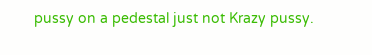pussy on a pedestal just not Krazy pussy.